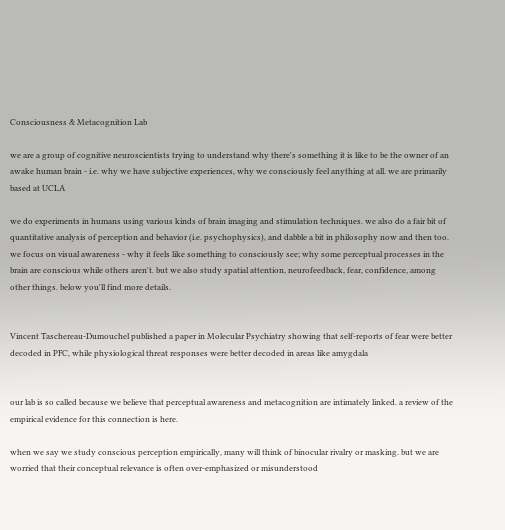Consciousness & Metacognition Lab

we are a group of cognitive neuroscientists trying to understand why there's something it is like to be the owner of an awake human brain - i.e. why we have subjective experiences, why we consciously feel anything at all. we are primarily based at UCLA

we do experiments in humans using various kinds of brain imaging and stimulation techniques. we also do a fair bit of quantitative analysis of perception and behavior (i.e. psychophysics), and dabble a bit in philosophy now and then too. we focus on visual awareness - why it feels like something to consciously see; why some perceptual processes in the brain are conscious while others aren't. but we also study spatial attention, neurofeedback, fear, confidence, among other things. below you'll find more details.


Vincent Taschereau-Dumouchel published a paper in Molecular Psychiatry showing that self-reports of fear were better decoded in PFC, while physiological threat responses were better decoded in areas like amygdala


our lab is so called because we believe that perceptual awareness and metacognition are intimately linked. a review of the empirical evidence for this connection is here.

when we say we study conscious perception empirically, many will think of binocular rivalry or masking. but we are worried that their conceptual relevance is often over-emphasized or misunderstood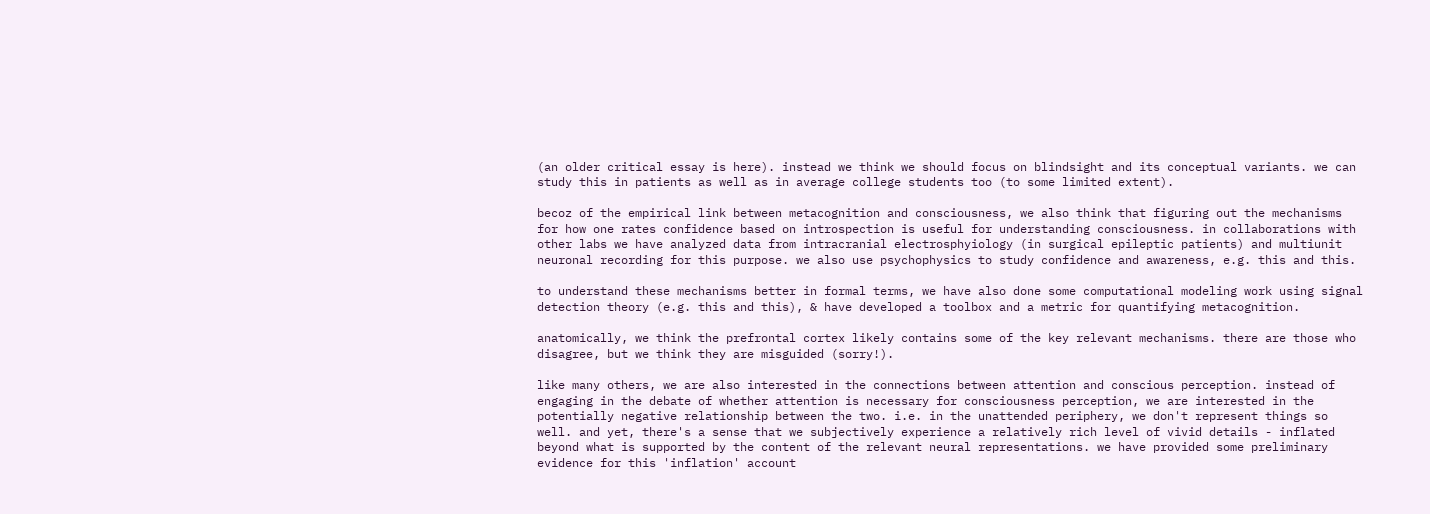(an older critical essay is here). instead we think we should focus on blindsight and its conceptual variants. we can study this in patients as well as in average college students too (to some limited extent).

becoz of the empirical link between metacognition and consciousness, we also think that figuring out the mechanisms for how one rates confidence based on introspection is useful for understanding consciousness. in collaborations with other labs we have analyzed data from intracranial electrosphyiology (in surgical epileptic patients) and multiunit neuronal recording for this purpose. we also use psychophysics to study confidence and awareness, e.g. this and this.

to understand these mechanisms better in formal terms, we have also done some computational modeling work using signal detection theory (e.g. this and this), & have developed a toolbox and a metric for quantifying metacognition.

anatomically, we think the prefrontal cortex likely contains some of the key relevant mechanisms. there are those who disagree, but we think they are misguided (sorry!).

like many others, we are also interested in the connections between attention and conscious perception. instead of engaging in the debate of whether attention is necessary for consciousness perception, we are interested in the potentially negative relationship between the two. i.e. in the unattended periphery, we don't represent things so well. and yet, there's a sense that we subjectively experience a relatively rich level of vivid details - inflated beyond what is supported by the content of the relevant neural representations. we have provided some preliminary evidence for this 'inflation' account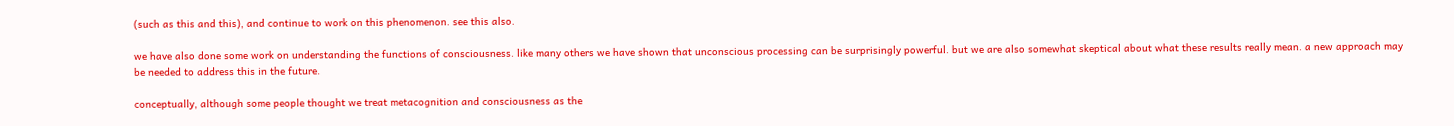(such as this and this), and continue to work on this phenomenon. see this also.

we have also done some work on understanding the functions of consciousness. like many others we have shown that unconscious processing can be surprisingly powerful. but we are also somewhat skeptical about what these results really mean. a new approach may be needed to address this in the future.

conceptually, although some people thought we treat metacognition and consciousness as the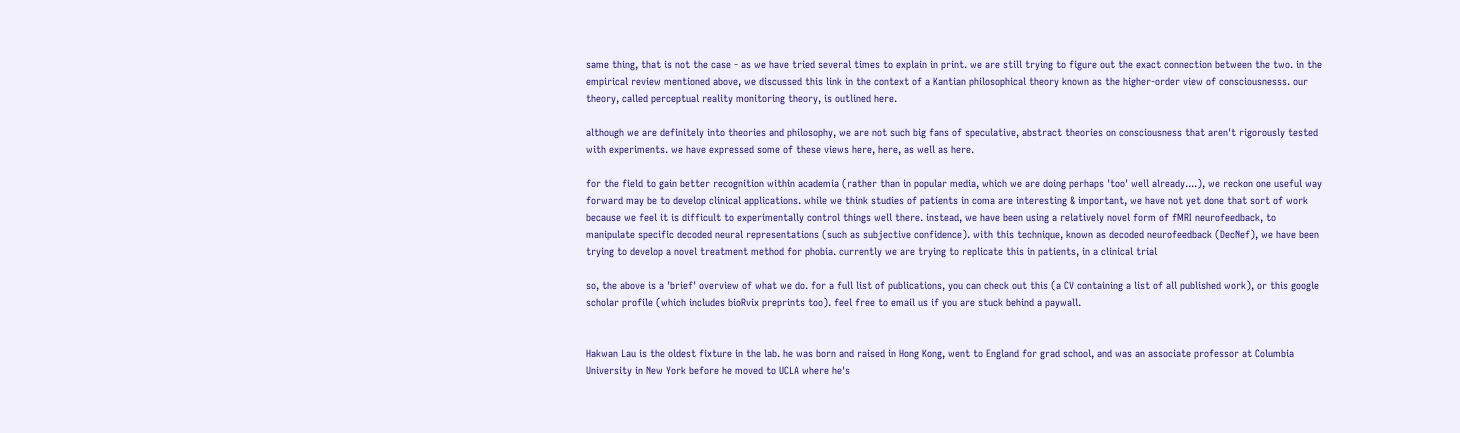same thing, that is not the case - as we have tried several times to explain in print. we are still trying to figure out the exact connection between the two. in the empirical review mentioned above, we discussed this link in the context of a Kantian philosophical theory known as the higher-order view of consciousnesss. our theory, called perceptual reality monitoring theory, is outlined here.

although we are definitely into theories and philosophy, we are not such big fans of speculative, abstract theories on consciousness that aren't rigorously tested with experiments. we have expressed some of these views here, here, as well as here.

for the field to gain better recognition within academia (rather than in popular media, which we are doing perhaps 'too' well already....), we reckon one useful way forward may be to develop clinical applications. while we think studies of patients in coma are interesting & important, we have not yet done that sort of work because we feel it is difficult to experimentally control things well there. instead, we have been using a relatively novel form of fMRI neurofeedback, to manipulate specific decoded neural representations (such as subjective confidence). with this technique, known as decoded neurofeedback (DecNef), we have been trying to develop a novel treatment method for phobia. currently we are trying to replicate this in patients, in a clinical trial

so, the above is a 'brief' overview of what we do. for a full list of publications, you can check out this (a CV containing a list of all published work), or this google scholar profile (which includes bioRvix preprints too). feel free to email us if you are stuck behind a paywall.


Hakwan Lau is the oldest fixture in the lab. he was born and raised in Hong Kong, went to England for grad school, and was an associate professor at Columbia University in New York before he moved to UCLA where he's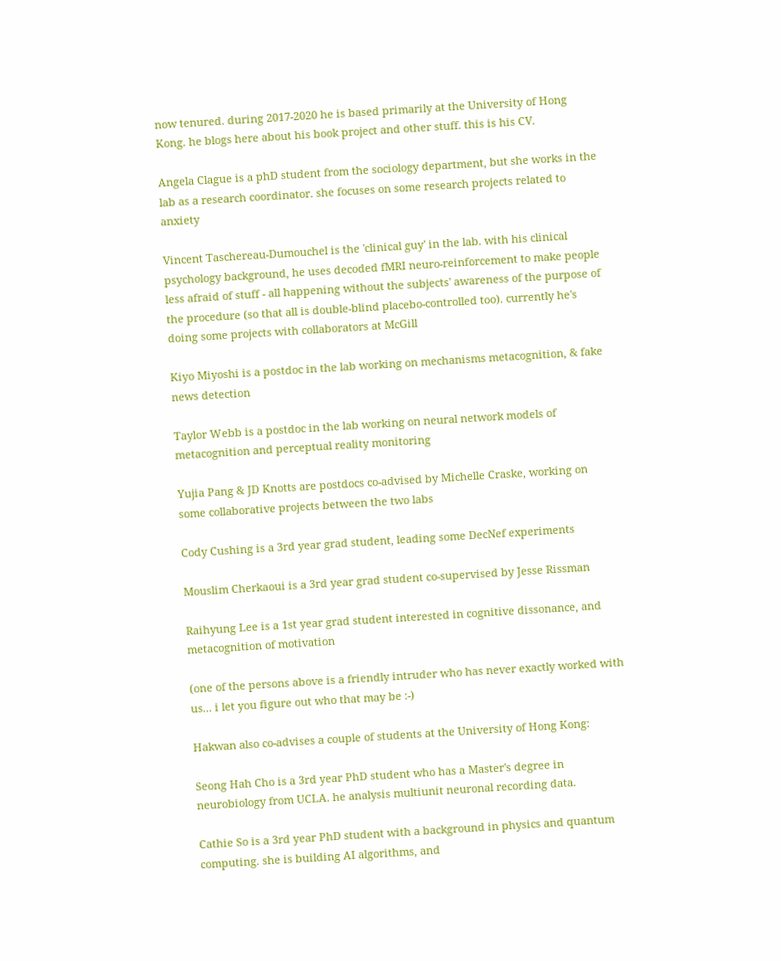now tenured. during 2017-2020 he is based primarily at the University of Hong Kong. he blogs here about his book project and other stuff. this is his CV.

Angela Clague is a phD student from the sociology department, but she works in the lab as a research coordinator. she focuses on some research projects related to anxiety

Vincent Taschereau-Dumouchel is the 'clinical guy' in the lab. with his clinical psychology background, he uses decoded fMRI neuro-reinforcement to make people less afraid of stuff - all happening without the subjects' awareness of the purpose of the procedure (so that all is double-blind placebo-controlled too). currently he's doing some projects with collaborators at McGill

Kiyo Miyoshi is a postdoc in the lab working on mechanisms metacognition, & fake news detection

Taylor Webb is a postdoc in the lab working on neural network models of metacognition and perceptual reality monitoring

Yujia Pang & JD Knotts are postdocs co-advised by Michelle Craske, working on some collaborative projects between the two labs

Cody Cushing is a 3rd year grad student, leading some DecNef experiments

Mouslim Cherkaoui is a 3rd year grad student co-supervised by Jesse Rissman

Raihyung Lee is a 1st year grad student interested in cognitive dissonance, and metacognition of motivation

(one of the persons above is a friendly intruder who has never exactly worked with us... i let you figure out who that may be :-)

Hakwan also co-advises a couple of students at the University of Hong Kong:

Seong Hah Cho is a 3rd year PhD student who has a Master's degree in neurobiology from UCLA. he analysis multiunit neuronal recording data.

Cathie So is a 3rd year PhD student with a background in physics and quantum computing. she is building AI algorithms, and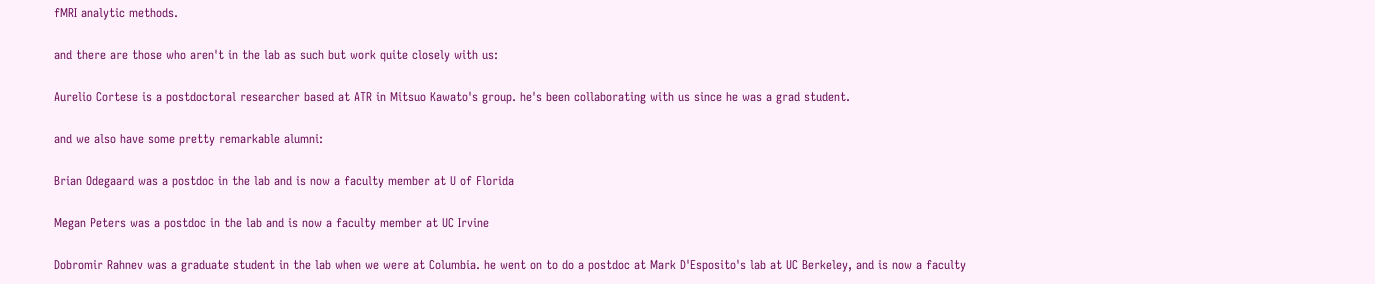fMRI analytic methods.

and there are those who aren't in the lab as such but work quite closely with us:

Aurelio Cortese is a postdoctoral researcher based at ATR in Mitsuo Kawato's group. he's been collaborating with us since he was a grad student.

and we also have some pretty remarkable alumni:

Brian Odegaard was a postdoc in the lab and is now a faculty member at U of Florida

Megan Peters was a postdoc in the lab and is now a faculty member at UC Irvine

Dobromir Rahnev was a graduate student in the lab when we were at Columbia. he went on to do a postdoc at Mark D'Esposito's lab at UC Berkeley, and is now a faculty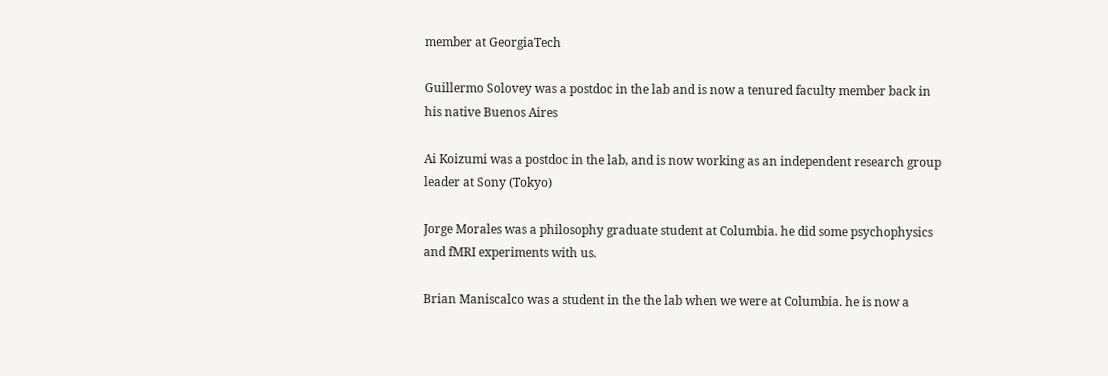member at GeorgiaTech

Guillermo Solovey was a postdoc in the lab and is now a tenured faculty member back in his native Buenos Aires

Ai Koizumi was a postdoc in the lab, and is now working as an independent research group leader at Sony (Tokyo)

Jorge Morales was a philosophy graduate student at Columbia. he did some psychophysics and fMRI experiments with us.

Brian Maniscalco was a student in the the lab when we were at Columbia. he is now a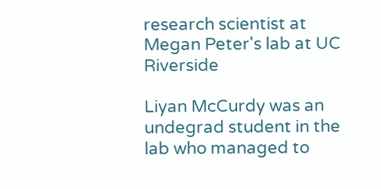research scientist at Megan Peter's lab at UC Riverside

Liyan McCurdy was an undegrad student in the lab who managed to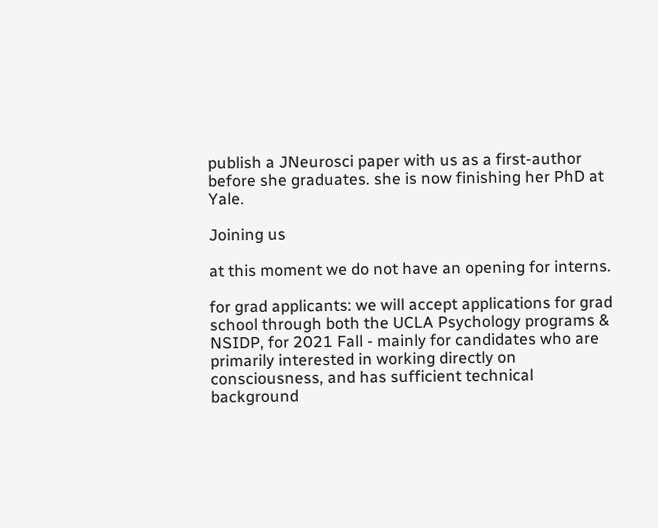publish a JNeurosci paper with us as a first-author before she graduates. she is now finishing her PhD at Yale.

Joining us

at this moment we do not have an opening for interns.

for grad applicants: we will accept applications for grad school through both the UCLA Psychology programs & NSIDP, for 2021 Fall - mainly for candidates who are primarily interested in working directly on consciousness, and has sufficient technical background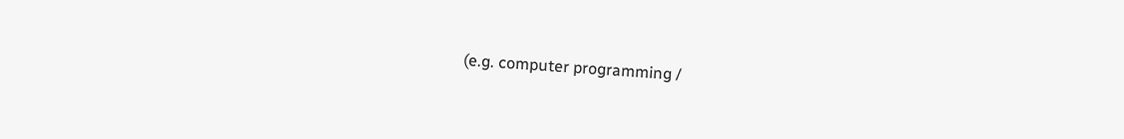(e.g. computer programming /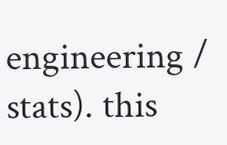engineering / stats). this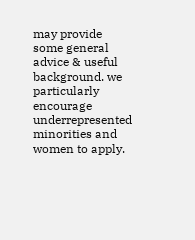may provide some general advice & useful background. we particularly encourage underrepresented minorities and women to apply.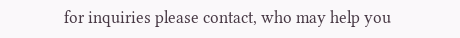for inquiries please contact, who may help you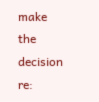make the decision re: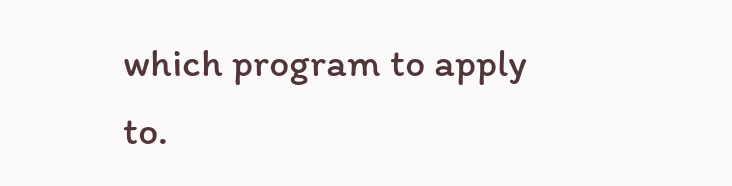which program to apply to.